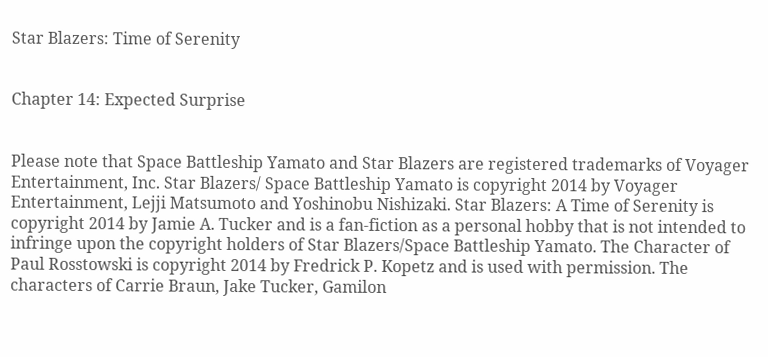Star Blazers: Time of Serenity


Chapter 14: Expected Surprise


Please note that Space Battleship Yamato and Star Blazers are registered trademarks of Voyager Entertainment, Inc. Star Blazers/ Space Battleship Yamato is copyright 2014 by Voyager Entertainment, Lejji Matsumoto and Yoshinobu Nishizaki. Star Blazers: A Time of Serenity is copyright 2014 by Jamie A. Tucker and is a fan-fiction as a personal hobby that is not intended to infringe upon the copyright holders of Star Blazers/Space Battleship Yamato. The Character of Paul Rosstowski is copyright 2014 by Fredrick P. Kopetz and is used with permission. The characters of Carrie Braun, Jake Tucker, Gamilon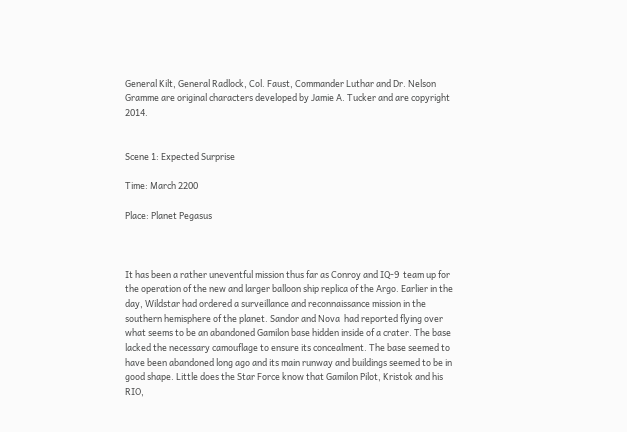General Kilt, General Radlock, Col. Faust, Commander Luthar and Dr. Nelson Gramme are original characters developed by Jamie A. Tucker and are copyright 2014.


Scene 1: Expected Surprise

Time: March 2200

Place: Planet Pegasus



It has been a rather uneventful mission thus far as Conroy and IQ-9  team up for the operation of the new and larger balloon ship replica of the Argo. Earlier in the day, Wildstar had ordered a surveillance and reconnaissance mission in the southern hemisphere of the planet. Sandor and Nova  had reported flying over what seems to be an abandoned Gamilon base hidden inside of a crater. The base lacked the necessary camouflage to ensure its concealment. The base seemed to have been abandoned long ago and its main runway and buildings seemed to be in good shape. Little does the Star Force know that Gamilon Pilot, Kristok and his RIO,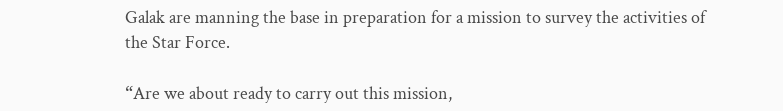Galak are manning the base in preparation for a mission to survey the activities of the Star Force.

“Are we about ready to carry out this mission,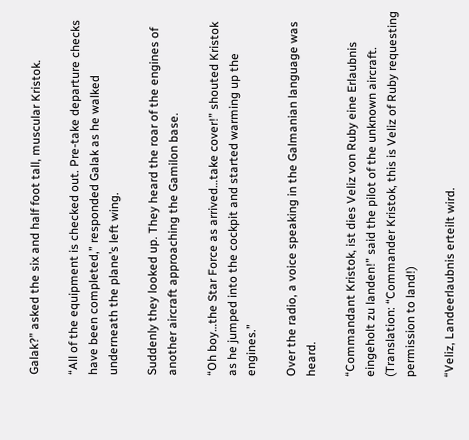Galak?” asked the six and half foot tall, muscular Kristok.

“All of the equipment is checked out. Pre-take departure checks have been completed,” responded Galak as he walked underneath the plane’s left wing.

Suddenly they looked up. They heard the roar of the engines of another aircraft approaching the Gamilon base.

“Oh boy…the Star Force as arrived…take cover!” shouted Kristok as he jumped into the cockpit and started warming up the engines.”

Over the radio, a voice speaking in the Galmanian language was heard.

“Commandant Kristok, ist dies Veliz von Ruby eine Erlaubnis eingeholt zu landen!” said the pilot of the unknown aircraft.  (Translation: “Commander Kristok, this is Veliz of Ruby requesting permission to land!)

“Veliz, Landeerlaubnis erteilt wird.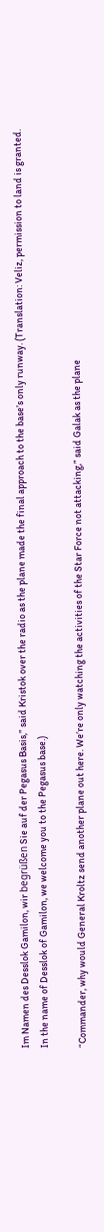Im Namen des Desslok Gamilon, wir begrüßen Sie auf der Pegasus Basis,” said Kristok over the radio as the plane made the final approach to the base’s only runway. (Translation: Veliz, permission to land is granted. In the name of Desslok of Gamilon, we welcome you to the Pegasus base.)

“Commander, why would General Kroltz send another plane out here. We’re only watching the activities of the Star Force not attacking,” said Galak as the plane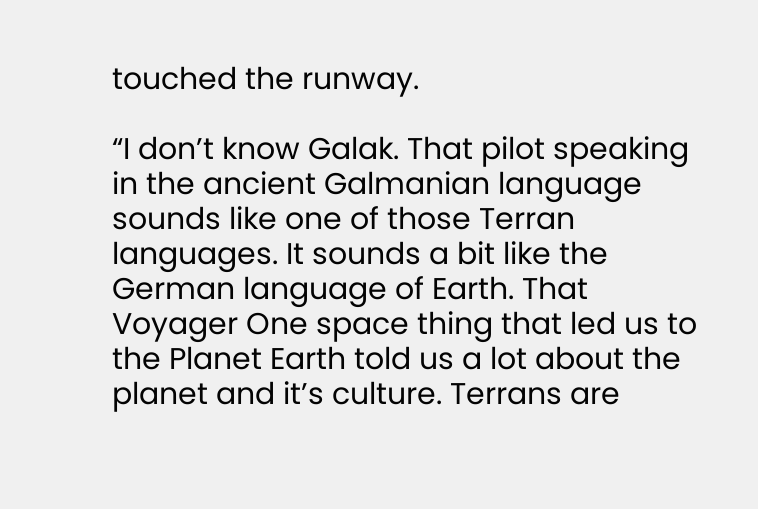touched the runway.

“I don’t know Galak. That pilot speaking in the ancient Galmanian language sounds like one of those Terran languages. It sounds a bit like the German language of Earth. That Voyager One space thing that led us to the Planet Earth told us a lot about the planet and it’s culture. Terrans are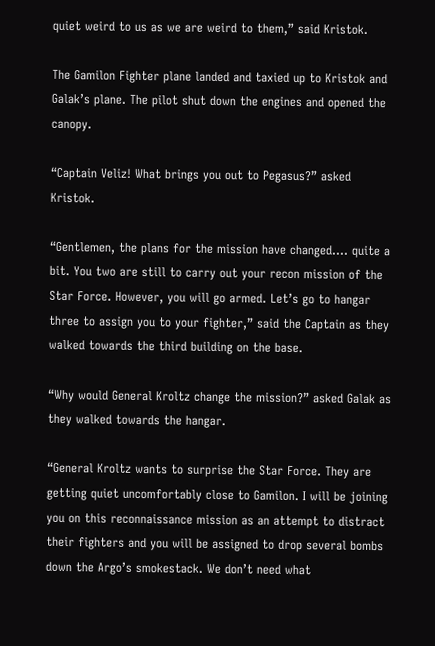quiet weird to us as we are weird to them,” said Kristok.

The Gamilon Fighter plane landed and taxied up to Kristok and Galak’s plane. The pilot shut down the engines and opened the canopy.

“Captain Veliz! What brings you out to Pegasus?” asked Kristok.

“Gentlemen, the plans for the mission have changed…. quite a bit. You two are still to carry out your recon mission of the Star Force. However, you will go armed. Let’s go to hangar three to assign you to your fighter,” said the Captain as they walked towards the third building on the base.

“Why would General Kroltz change the mission?” asked Galak as they walked towards the hangar.

“General Kroltz wants to surprise the Star Force. They are getting quiet uncomfortably close to Gamilon. I will be joining you on this reconnaissance mission as an attempt to distract their fighters and you will be assigned to drop several bombs down the Argo’s smokestack. We don’t need what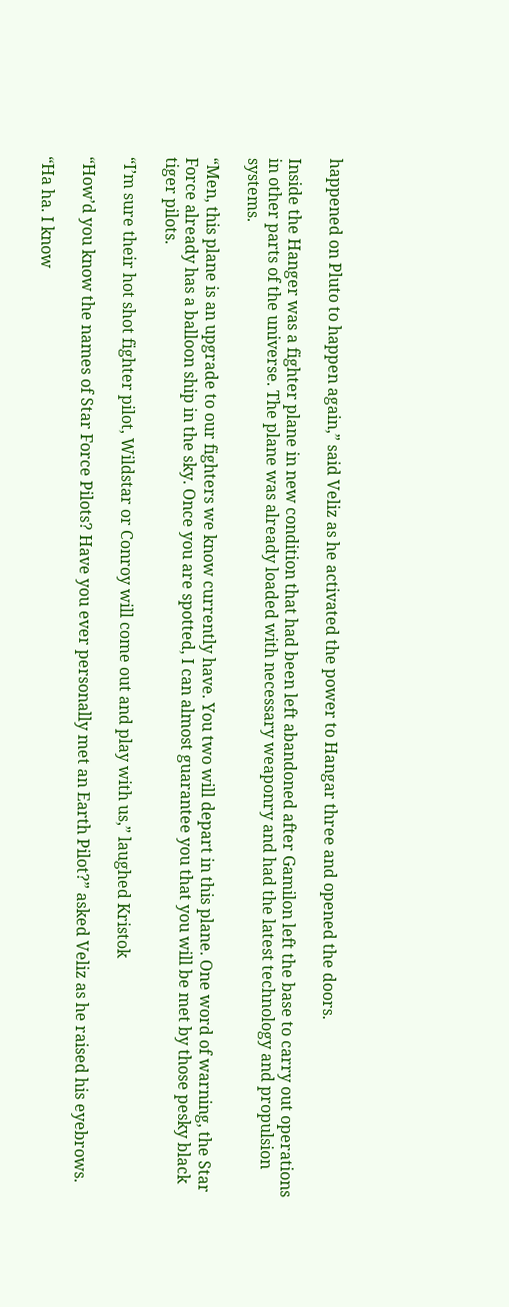happened on Pluto to happen again,” said Veliz as he activated the power to Hangar three and opened the doors.

Inside the Hanger was a fighter plane in new condition that had been left abandoned after Gamilon left the base to carry out operations in other parts of the universe. The plane was already loaded with necessary weaponry and had the latest technology and propulsion systems.

“Men, this plane is an upgrade to our fighters we know currently have. You two will depart in this plane. One word of warning, the Star Force already has a balloon ship in the sky. Once you are spotted, I can almost guarantee you that you will be met by those pesky black tiger pilots.

“I’m sure their hot shot fighter pilot, Wildstar or Conroy will come out and play with us,” laughed Kristok

“How’d you know the names of Star Force Pilots? Have you ever personally met an Earth Pilot?” asked Veliz as he raised his eyebrows.

“Ha ha. I know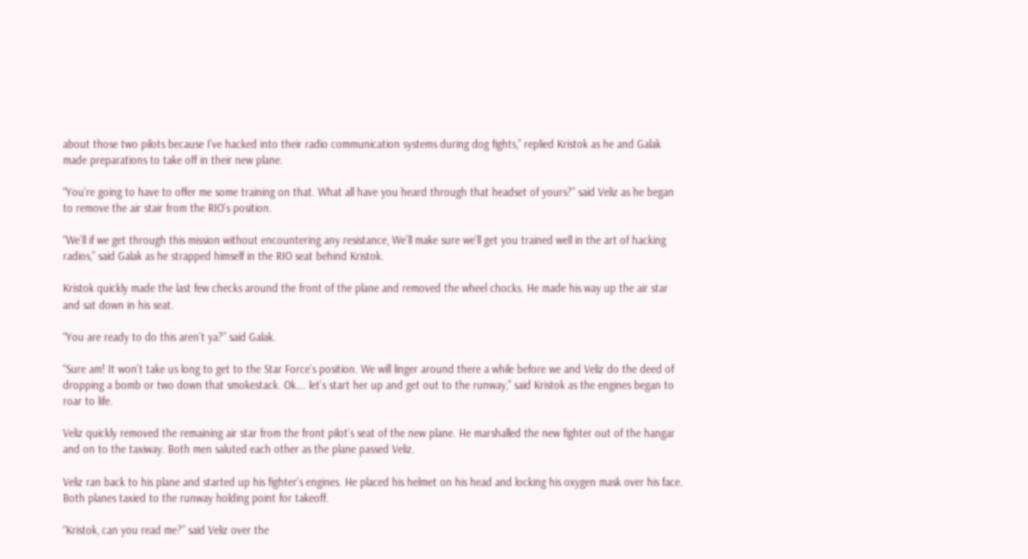about those two pilots because I’ve hacked into their radio communication systems during dog fights,” replied Kristok as he and Galak made preparations to take off in their new plane.

“You’re going to have to offer me some training on that. What all have you heard through that headset of yours?” said Veliz as he began to remove the air stair from the RIO’s position.

“We’ll if we get through this mission without encountering any resistance, We’ll make sure we’ll get you trained well in the art of hacking radios,” said Galak as he strapped himself in the RIO seat behind Kristok.

Kristok quickly made the last few checks around the front of the plane and removed the wheel chocks. He made his way up the air star and sat down in his seat.

“You are ready to do this aren’t ya?” said Galak.

“Sure am! It won’t take us long to get to the Star Force’s position. We will linger around there a while before we and Veliz do the deed of dropping a bomb or two down that smokestack. Ok…. let’s start her up and get out to the runway,” said Kristok as the engines began to roar to life.

Veliz quickly removed the remaining air star from the front pilot’s seat of the new plane. He marshalled the new fighter out of the hangar and on to the taxiway. Both men saluted each other as the plane passed Veliz.

Veliz ran back to his plane and started up his fighter’s engines. He placed his helmet on his head and locking his oxygen mask over his face. Both planes taxied to the runway holding point for takeoff.

“Kristok, can you read me?” said Veliz over the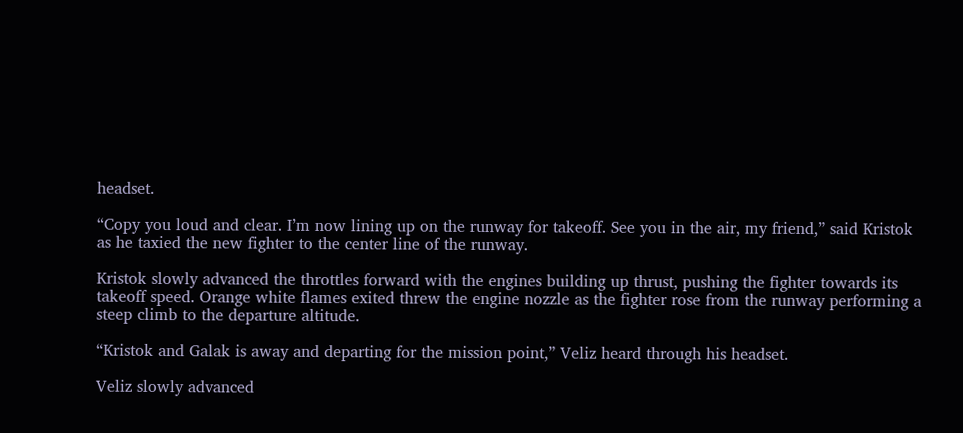headset.

“Copy you loud and clear. I’m now lining up on the runway for takeoff. See you in the air, my friend,” said Kristok as he taxied the new fighter to the center line of the runway.

Kristok slowly advanced the throttles forward with the engines building up thrust, pushing the fighter towards its takeoff speed. Orange white flames exited threw the engine nozzle as the fighter rose from the runway performing a steep climb to the departure altitude.

“Kristok and Galak is away and departing for the mission point,” Veliz heard through his headset.

Veliz slowly advanced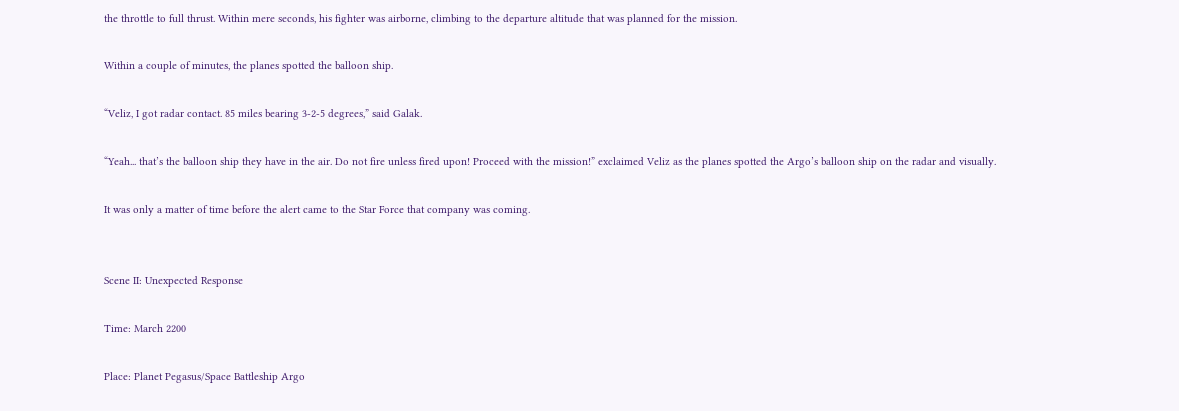the throttle to full thrust. Within mere seconds, his fighter was airborne, climbing to the departure altitude that was planned for the mission.

Within a couple of minutes, the planes spotted the balloon ship.

“Veliz, I got radar contact. 85 miles bearing 3-2-5 degrees,” said Galak.

“Yeah... that’s the balloon ship they have in the air. Do not fire unless fired upon! Proceed with the mission!” exclaimed Veliz as the planes spotted the Argo’s balloon ship on the radar and visually.

It was only a matter of time before the alert came to the Star Force that company was coming.


Scene II: Unexpected Response

Time: March 2200

Place: Planet Pegasus/Space Battleship Argo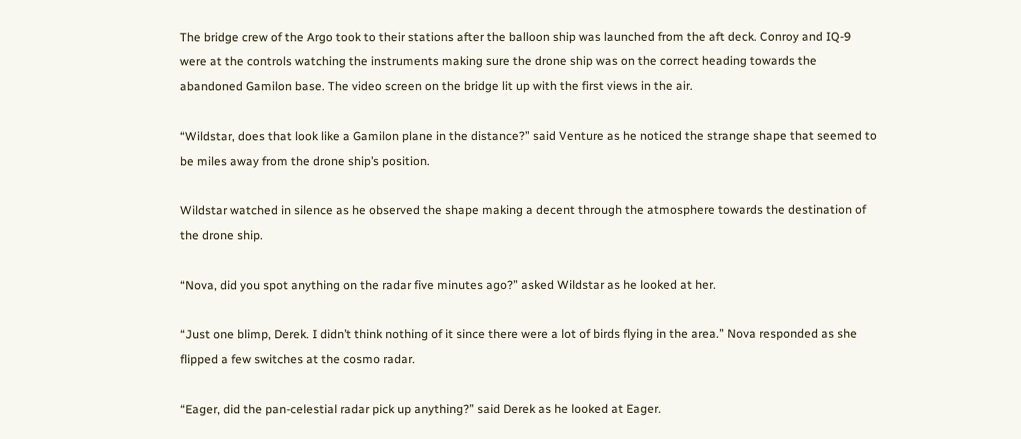The bridge crew of the Argo took to their stations after the balloon ship was launched from the aft deck. Conroy and IQ-9 were at the controls watching the instruments making sure the drone ship was on the correct heading towards the abandoned Gamilon base. The video screen on the bridge lit up with the first views in the air.

“Wildstar, does that look like a Gamilon plane in the distance?” said Venture as he noticed the strange shape that seemed to be miles away from the drone ship’s position.

Wildstar watched in silence as he observed the shape making a decent through the atmosphere towards the destination of the drone ship.

“Nova, did you spot anything on the radar five minutes ago?” asked Wildstar as he looked at her.

“Just one blimp, Derek. I didn’t think nothing of it since there were a lot of birds flying in the area.” Nova responded as she flipped a few switches at the cosmo radar.

“Eager, did the pan-celestial radar pick up anything?” said Derek as he looked at Eager.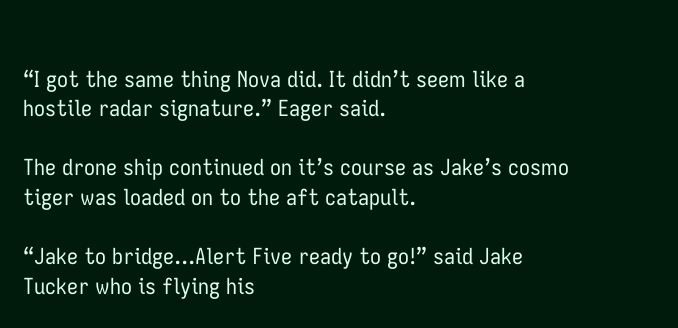“I got the same thing Nova did. It didn’t seem like a hostile radar signature.” Eager said.

The drone ship continued on it’s course as Jake’s cosmo tiger was loaded on to the aft catapult.

“Jake to bridge...Alert Five ready to go!” said Jake Tucker who is flying his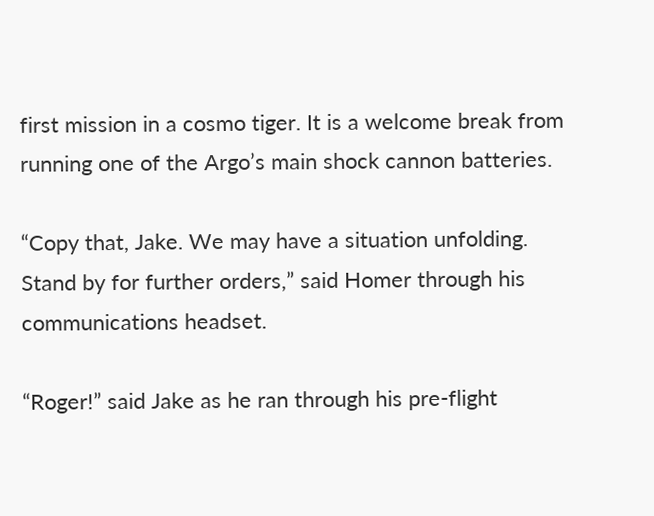first mission in a cosmo tiger. It is a welcome break from running one of the Argo’s main shock cannon batteries.

“Copy that, Jake. We may have a situation unfolding. Stand by for further orders,” said Homer through his communications headset.

“Roger!” said Jake as he ran through his pre-flight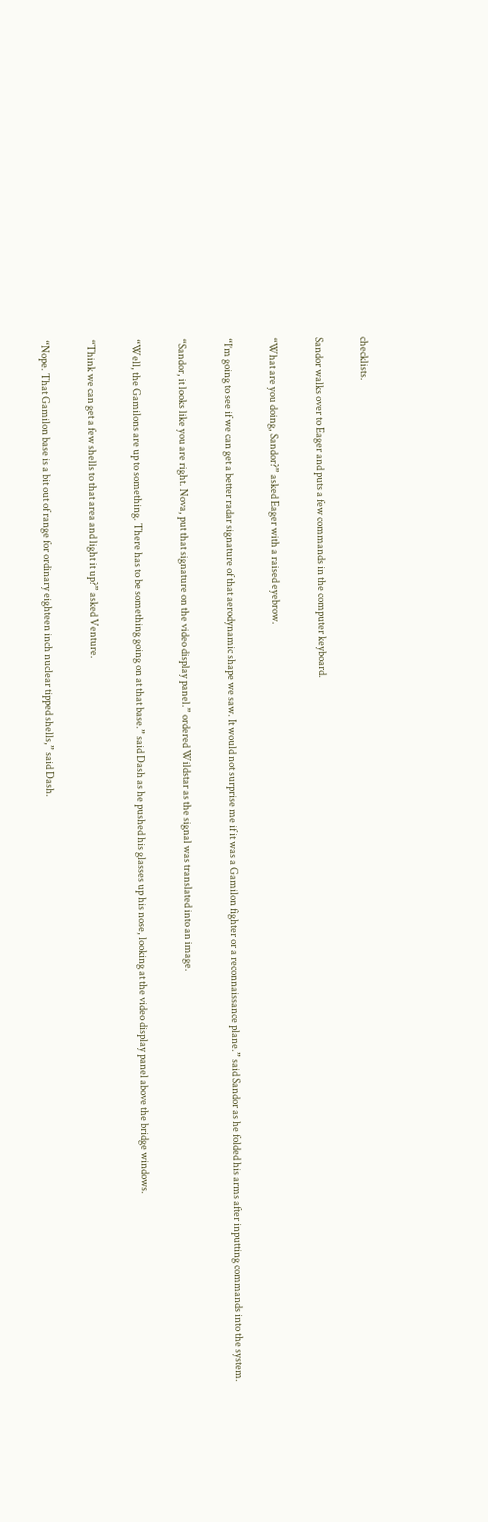checklists.

Sandor walks over to Eager and puts a few commands in the computer keyboard.

“What are you doing, Sandor?” asked Eager with a raised eyebrow.

“I’m going to see if we can get a better radar signature of that aerodynamic shape we saw. It would not surprise me if it was a Gamilon fighter or a reconnaissance plane.” said Sandor as he folded his arms after inputting commands into the system.

“Sandor, it looks like you are right. Nova, put that signature on the video display panel.” ordered Wildstar as the signal was translated into an image.

“Well, the Gamilons are up to something. There has to be something going on at that base.” said Dash as he pushed his glasses up his nose, looking at the video display panel above the bridge windows.

“Think we can get a few shells to that area and light it up?” asked Venture.

“Nope. That Gamilon base is a bit out of range for ordinary eighteen inch nuclear tipped shells,” said Dash.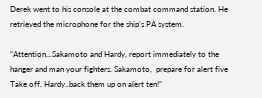Derek went to his console at the combat command station. He retrieved the microphone for the ship’s PA system.

“Attention...Sakamoto and Hardy, report immediately to the hanger and man your fighters. Sakamoto,  prepare for alert five Take off. Hardy..back them up on alert ten!”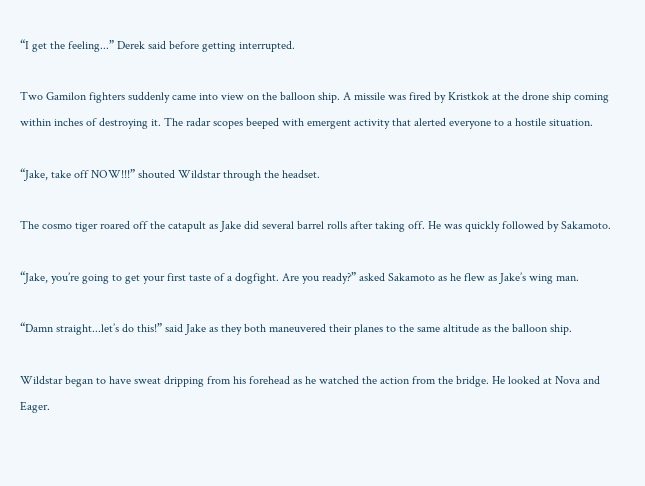“I get the feeling...” Derek said before getting interrupted.

Two Gamilon fighters suddenly came into view on the balloon ship. A missile was fired by Kristkok at the drone ship coming within inches of destroying it. The radar scopes beeped with emergent activity that alerted everyone to a hostile situation.

“Jake, take off NOW!!!” shouted Wildstar through the headset.

The cosmo tiger roared off the catapult as Jake did several barrel rolls after taking off. He was quickly followed by Sakamoto.

“Jake, you’re going to get your first taste of a dogfight. Are you ready?” asked Sakamoto as he flew as Jake’s wing man.

“Damn straight...let’s do this!” said Jake as they both maneuvered their planes to the same altitude as the balloon ship.

Wildstar began to have sweat dripping from his forehead as he watched the action from the bridge. He looked at Nova and Eager.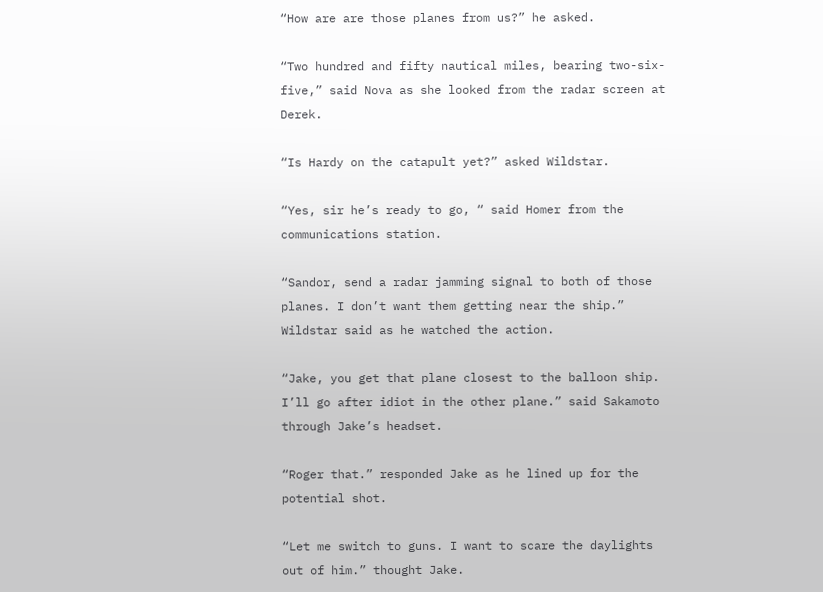“How are are those planes from us?” he asked.

“Two hundred and fifty nautical miles, bearing two-six-five,” said Nova as she looked from the radar screen at Derek.

“Is Hardy on the catapult yet?” asked Wildstar.

“Yes, sir he’s ready to go, “ said Homer from the communications station.

“Sandor, send a radar jamming signal to both of those planes. I don’t want them getting near the ship.” Wildstar said as he watched the action.

“Jake, you get that plane closest to the balloon ship. I’ll go after idiot in the other plane.” said Sakamoto through Jake’s headset.

“Roger that.” responded Jake as he lined up for the potential shot.

“Let me switch to guns. I want to scare the daylights out of him.” thought Jake.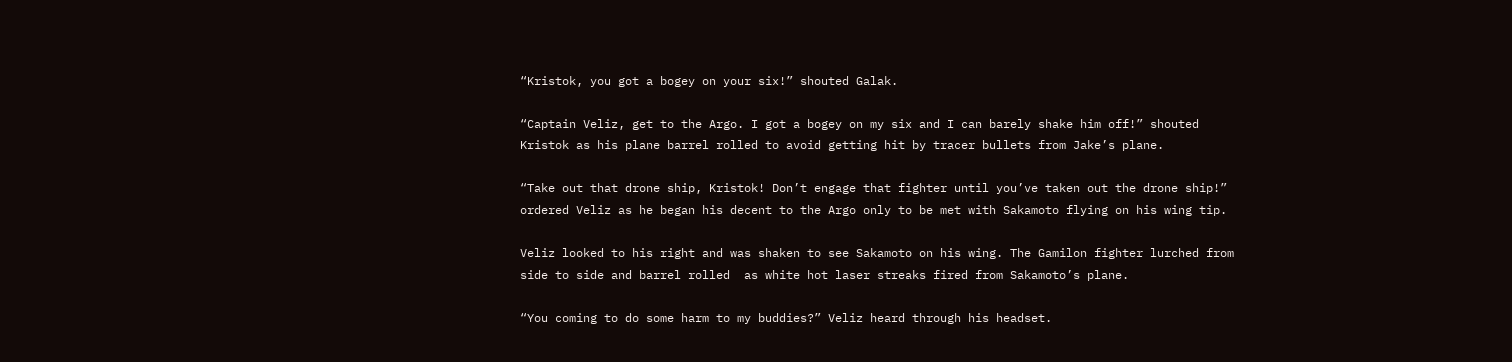“Kristok, you got a bogey on your six!” shouted Galak.

“Captain Veliz, get to the Argo. I got a bogey on my six and I can barely shake him off!” shouted Kristok as his plane barrel rolled to avoid getting hit by tracer bullets from Jake’s plane.

“Take out that drone ship, Kristok! Don’t engage that fighter until you’ve taken out the drone ship!” ordered Veliz as he began his decent to the Argo only to be met with Sakamoto flying on his wing tip.

Veliz looked to his right and was shaken to see Sakamoto on his wing. The Gamilon fighter lurched from side to side and barrel rolled  as white hot laser streaks fired from Sakamoto’s plane.

“You coming to do some harm to my buddies?” Veliz heard through his headset.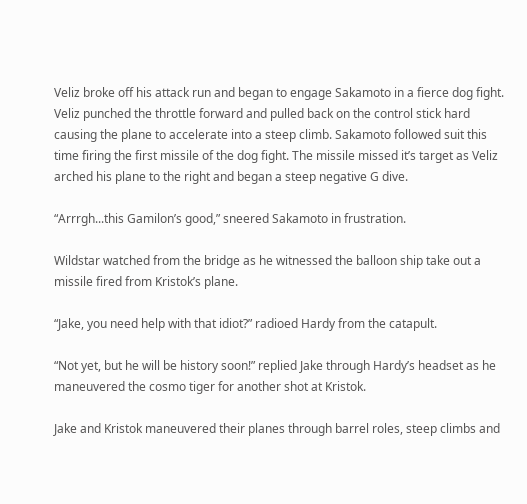Veliz broke off his attack run and began to engage Sakamoto in a fierce dog fight. Veliz punched the throttle forward and pulled back on the control stick hard causing the plane to accelerate into a steep climb. Sakamoto followed suit this time firing the first missile of the dog fight. The missile missed it’s target as Veliz arched his plane to the right and began a steep negative G dive.

“Arrrgh...this Gamilon’s good,” sneered Sakamoto in frustration.

Wildstar watched from the bridge as he witnessed the balloon ship take out a missile fired from Kristok’s plane.

“Jake, you need help with that idiot?” radioed Hardy from the catapult.

“Not yet, but he will be history soon!” replied Jake through Hardy’s headset as he maneuvered the cosmo tiger for another shot at Kristok.

Jake and Kristok maneuvered their planes through barrel roles, steep climbs and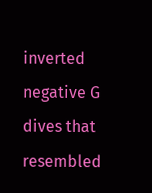inverted negative G dives that resembled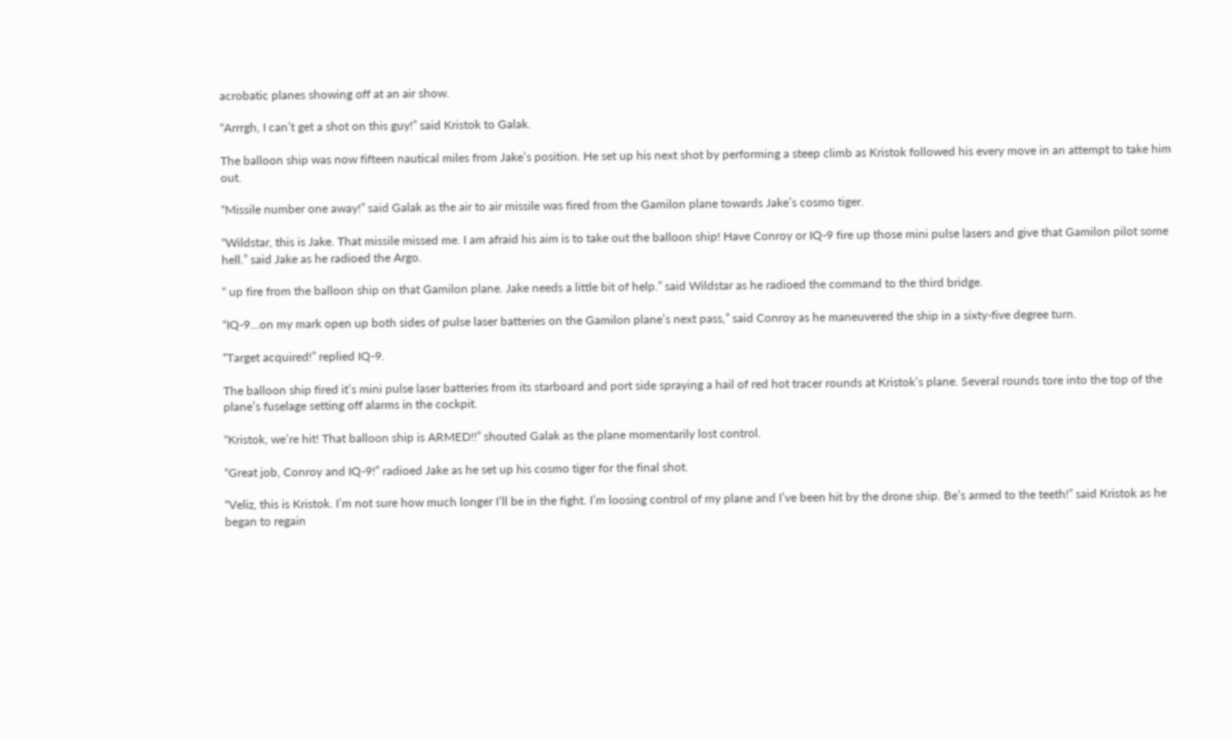acrobatic planes showing off at an air show.

“Arrrgh, I can’t get a shot on this guy!” said Kristok to Galak.

The balloon ship was now fifteen nautical miles from Jake’s position. He set up his next shot by performing a steep climb as Kristok followed his every move in an attempt to take him out.

“Missile number one away!” said Galak as the air to air missile was fired from the Gamilon plane towards Jake’s cosmo tiger.

“Wildstar, this is Jake. That missile missed me. I am afraid his aim is to take out the balloon ship! Have Conroy or IQ-9 fire up those mini pulse lasers and give that Gamilon pilot some hell.” said Jake as he radioed the Argo.

“ up fire from the balloon ship on that Gamilon plane. Jake needs a little bit of help.” said Wildstar as he radioed the command to the third bridge.

“IQ-9...on my mark open up both sides of pulse laser batteries on the Gamilon plane’s next pass,” said Conroy as he maneuvered the ship in a sixty-five degree turn.

“Target acquired!” replied IQ-9.

The balloon ship fired it’s mini pulse laser batteries from its starboard and port side spraying a hail of red hot tracer rounds at Kristok’s plane. Several rounds tore into the top of the plane’s fuselage setting off alarms in the cockpit.

“Kristok, we’re hit! That balloon ship is ARMED!!” shouted Galak as the plane momentarily lost control.

“Great job, Conroy and IQ-9!” radioed Jake as he set up his cosmo tiger for the final shot.

“Veliz, this is Kristok. I’m not sure how much longer I’ll be in the fight. I’m loosing control of my plane and I’ve been hit by the drone ship. Be’s armed to the teeth!” said Kristok as he began to regain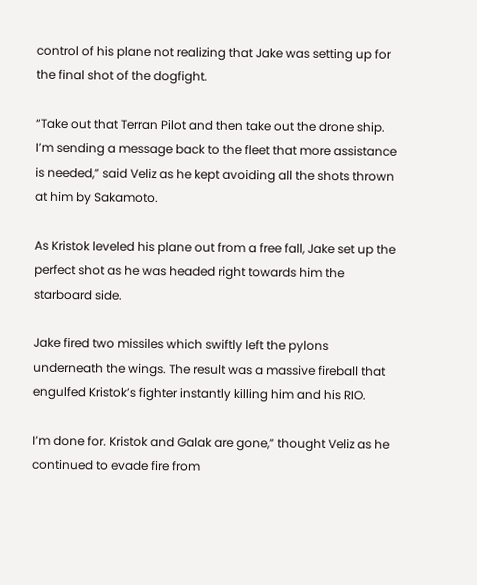control of his plane not realizing that Jake was setting up for the final shot of the dogfight.

“Take out that Terran Pilot and then take out the drone ship. I’m sending a message back to the fleet that more assistance is needed,” said Veliz as he kept avoiding all the shots thrown at him by Sakamoto.

As Kristok leveled his plane out from a free fall, Jake set up the perfect shot as he was headed right towards him the starboard side.

Jake fired two missiles which swiftly left the pylons underneath the wings. The result was a massive fireball that engulfed Kristok’s fighter instantly killing him and his RIO.

I’m done for. Kristok and Galak are gone,” thought Veliz as he continued to evade fire from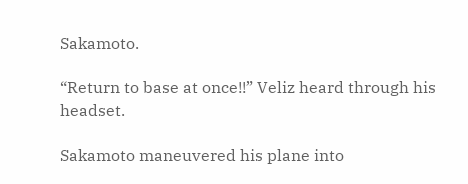Sakamoto.

“Return to base at once!!” Veliz heard through his headset.

Sakamoto maneuvered his plane into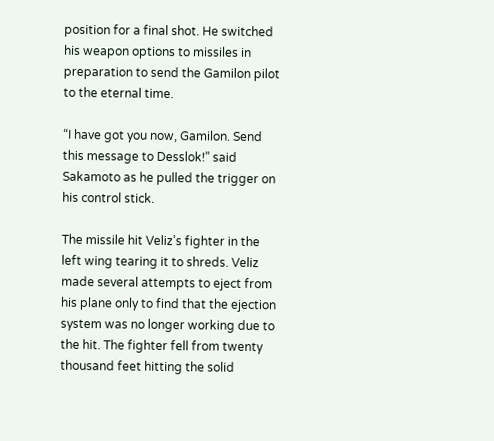position for a final shot. He switched his weapon options to missiles in preparation to send the Gamilon pilot to the eternal time.

“I have got you now, Gamilon. Send this message to Desslok!” said Sakamoto as he pulled the trigger on his control stick.

The missile hit Veliz’s fighter in the left wing tearing it to shreds. Veliz made several attempts to eject from his plane only to find that the ejection system was no longer working due to the hit. The fighter fell from twenty thousand feet hitting the solid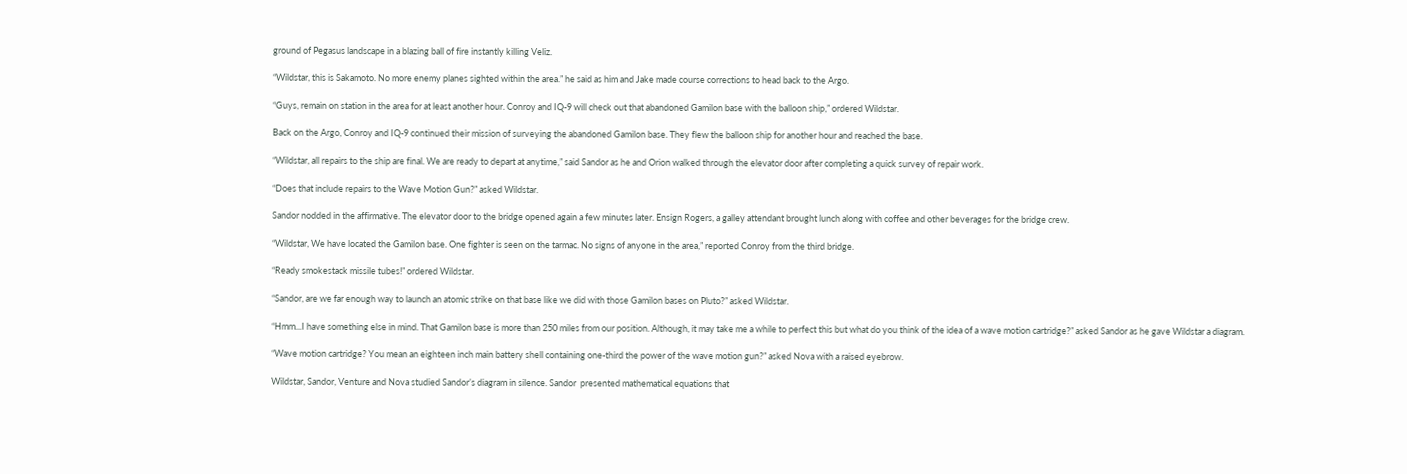ground of Pegasus landscape in a blazing ball of fire instantly killing Veliz.

“Wildstar, this is Sakamoto. No more enemy planes sighted within the area.” he said as him and Jake made course corrections to head back to the Argo.

“Guys, remain on station in the area for at least another hour. Conroy and IQ-9 will check out that abandoned Gamilon base with the balloon ship,” ordered Wildstar.

Back on the Argo, Conroy and IQ-9 continued their mission of surveying the abandoned Gamilon base. They flew the balloon ship for another hour and reached the base.

“Wildstar, all repairs to the ship are final. We are ready to depart at anytime,” said Sandor as he and Orion walked through the elevator door after completing a quick survey of repair work.

“Does that include repairs to the Wave Motion Gun?” asked Wildstar.

Sandor nodded in the affirmative. The elevator door to the bridge opened again a few minutes later. Ensign Rogers, a galley attendant brought lunch along with coffee and other beverages for the bridge crew.

“Wildstar, We have located the Gamilon base. One fighter is seen on the tarmac. No signs of anyone in the area,” reported Conroy from the third bridge.

“Ready smokestack missile tubes!” ordered Wildstar.

“Sandor, are we far enough way to launch an atomic strike on that base like we did with those Gamilon bases on Pluto?” asked Wildstar.

“Hmm...I have something else in mind. That Gamilon base is more than 250 miles from our position. Although, it may take me a while to perfect this but what do you think of the idea of a wave motion cartridge?” asked Sandor as he gave Wildstar a diagram.

“Wave motion cartridge? You mean an eighteen inch main battery shell containing one-third the power of the wave motion gun?” asked Nova with a raised eyebrow.

Wildstar, Sandor, Venture and Nova studied Sandor’s diagram in silence. Sandor  presented mathematical equations that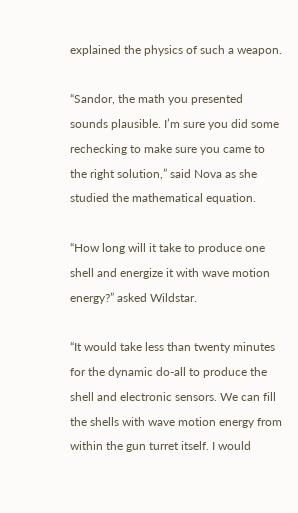explained the physics of such a weapon.

“Sandor, the math you presented sounds plausible. I’m sure you did some rechecking to make sure you came to the right solution,” said Nova as she studied the mathematical equation.

“How long will it take to produce one shell and energize it with wave motion energy?” asked Wildstar.

“It would take less than twenty minutes for the dynamic do-all to produce the shell and electronic sensors. We can fill the shells with wave motion energy from within the gun turret itself. I would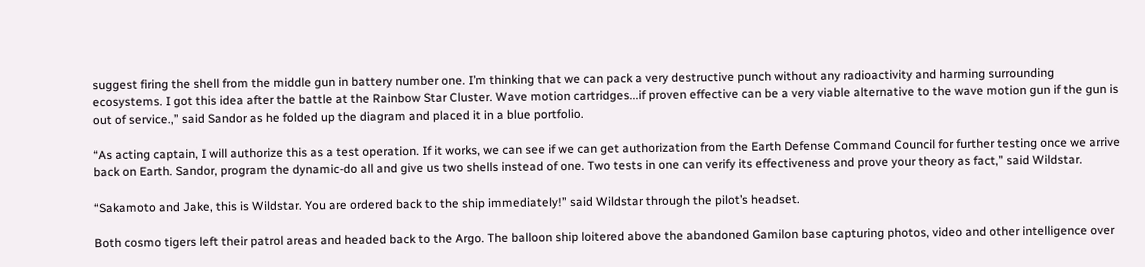suggest firing the shell from the middle gun in battery number one. I’m thinking that we can pack a very destructive punch without any radioactivity and harming surrounding ecosystems. I got this idea after the battle at the Rainbow Star Cluster. Wave motion cartridges...if proven effective can be a very viable alternative to the wave motion gun if the gun is out of service.,” said Sandor as he folded up the diagram and placed it in a blue portfolio.

“As acting captain, I will authorize this as a test operation. If it works, we can see if we can get authorization from the Earth Defense Command Council for further testing once we arrive back on Earth. Sandor, program the dynamic-do all and give us two shells instead of one. Two tests in one can verify its effectiveness and prove your theory as fact,” said Wildstar.

“Sakamoto and Jake, this is Wildstar. You are ordered back to the ship immediately!” said Wildstar through the pilot’s headset.

Both cosmo tigers left their patrol areas and headed back to the Argo. The balloon ship loitered above the abandoned Gamilon base capturing photos, video and other intelligence over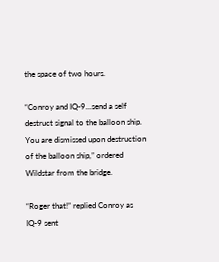the space of two hours.

“Conroy and IQ-9...send a self destruct signal to the balloon ship. You are dismissed upon destruction of the balloon ship,” ordered Wildstar from the bridge.

“Roger that!” replied Conroy as IQ-9 sent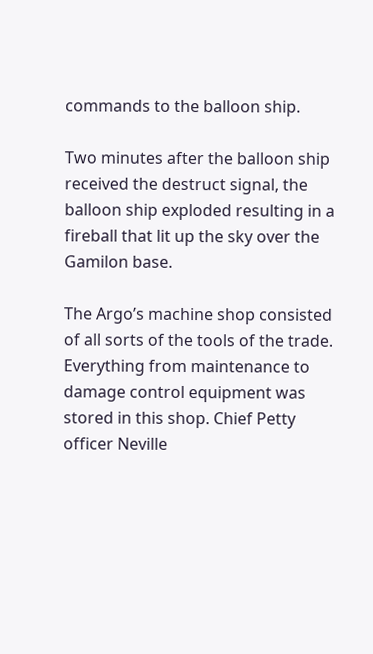commands to the balloon ship.

Two minutes after the balloon ship received the destruct signal, the balloon ship exploded resulting in a fireball that lit up the sky over the Gamilon base.

The Argo’s machine shop consisted of all sorts of the tools of the trade. Everything from maintenance to damage control equipment was stored in this shop. Chief Petty officer Neville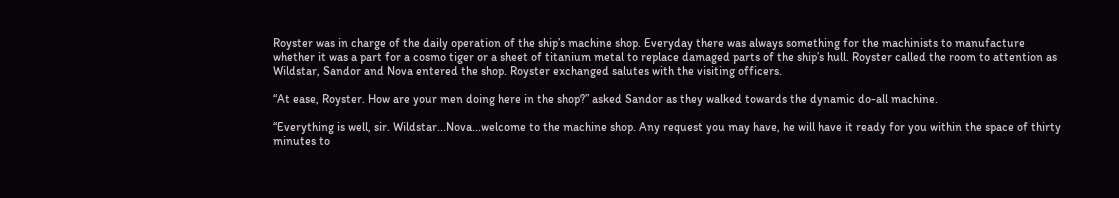Royster was in charge of the daily operation of the ship’s machine shop. Everyday there was always something for the machinists to manufacture whether it was a part for a cosmo tiger or a sheet of titanium metal to replace damaged parts of the ship’s hull. Royster called the room to attention as Wildstar, Sandor and Nova entered the shop. Royster exchanged salutes with the visiting officers.

“At ease, Royster. How are your men doing here in the shop?” asked Sandor as they walked towards the dynamic do-all machine.

“Everything is well, sir. Wildstar...Nova...welcome to the machine shop. Any request you may have, he will have it ready for you within the space of thirty minutes to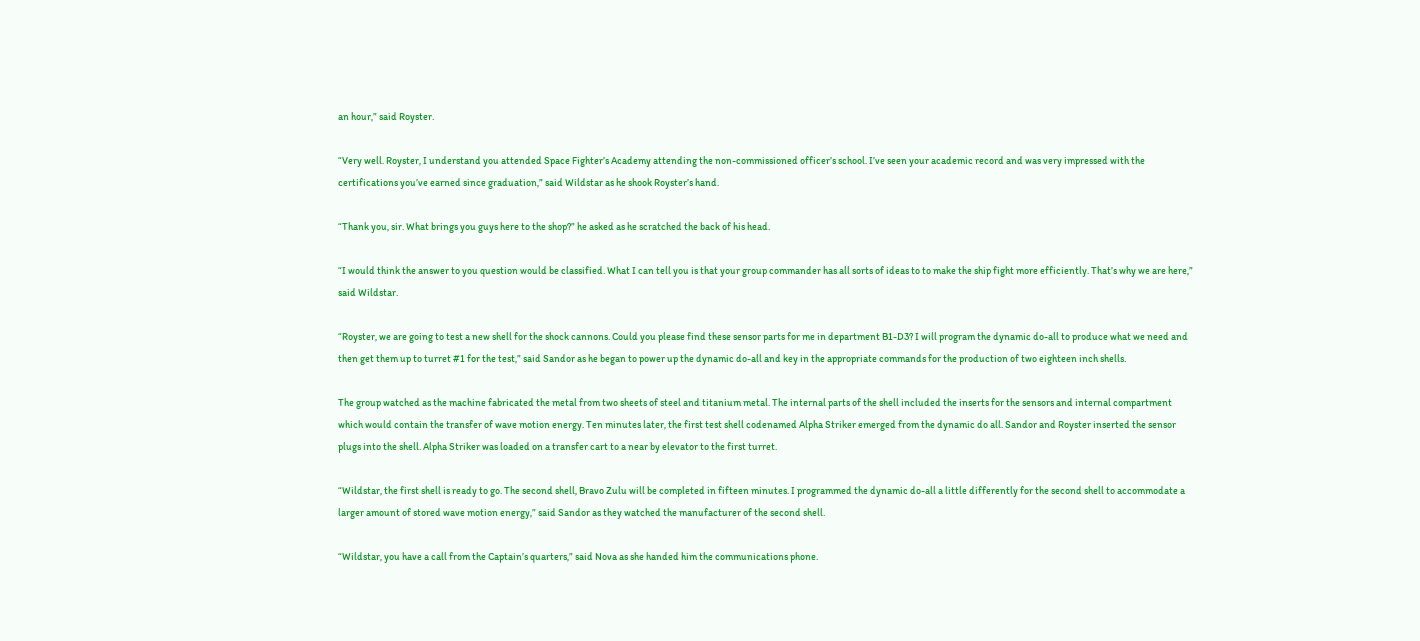an hour,” said Royster.

“Very well. Royster, I understand you attended Space Fighter’s Academy attending the non-commissioned officer’s school. I’ve seen your academic record and was very impressed with the certifications you’ve earned since graduation,” said Wildstar as he shook Royster’s hand.

“Thank you, sir. What brings you guys here to the shop?” he asked as he scratched the back of his head.

“I would think the answer to you question would be classified. What I can tell you is that your group commander has all sorts of ideas to to make the ship fight more efficiently. That’s why we are here,” said Wildstar.

“Royster, we are going to test a new shell for the shock cannons. Could you please find these sensor parts for me in department B1-D3? I will program the dynamic do-all to produce what we need and then get them up to turret #1 for the test,” said Sandor as he began to power up the dynamic do-all and key in the appropriate commands for the production of two eighteen inch shells.

The group watched as the machine fabricated the metal from two sheets of steel and titanium metal. The internal parts of the shell included the inserts for the sensors and internal compartment which would contain the transfer of wave motion energy. Ten minutes later, the first test shell codenamed Alpha Striker emerged from the dynamic do all. Sandor and Royster inserted the sensor plugs into the shell. Alpha Striker was loaded on a transfer cart to a near by elevator to the first turret.

“Wildstar, the first shell is ready to go. The second shell, Bravo Zulu will be completed in fifteen minutes. I programmed the dynamic do-all a little differently for the second shell to accommodate a larger amount of stored wave motion energy,” said Sandor as they watched the manufacturer of the second shell.

“Wildstar, you have a call from the Captain’s quarters,” said Nova as she handed him the communications phone.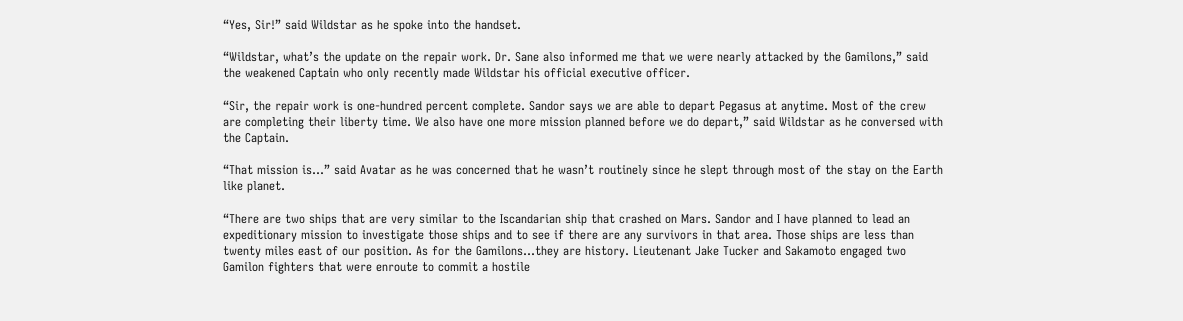“Yes, Sir!” said Wildstar as he spoke into the handset.

“Wildstar, what’s the update on the repair work. Dr. Sane also informed me that we were nearly attacked by the Gamilons,” said the weakened Captain who only recently made Wildstar his official executive officer.

“Sir, the repair work is one-hundred percent complete. Sandor says we are able to depart Pegasus at anytime. Most of the crew are completing their liberty time. We also have one more mission planned before we do depart,” said Wildstar as he conversed with the Captain.

“That mission is...” said Avatar as he was concerned that he wasn’t routinely since he slept through most of the stay on the Earth like planet.

“There are two ships that are very similar to the Iscandarian ship that crashed on Mars. Sandor and I have planned to lead an expeditionary mission to investigate those ships and to see if there are any survivors in that area. Those ships are less than twenty miles east of our position. As for the Gamilons...they are history. Lieutenant Jake Tucker and Sakamoto engaged two Gamilon fighters that were enroute to commit a hostile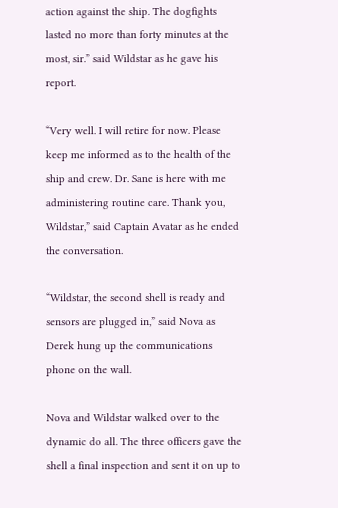action against the ship. The dogfights lasted no more than forty minutes at the most, sir.” said Wildstar as he gave his report.

“Very well. I will retire for now. Please keep me informed as to the health of the ship and crew. Dr. Sane is here with me administering routine care. Thank you, Wildstar,” said Captain Avatar as he ended the conversation.

“Wildstar, the second shell is ready and sensors are plugged in,” said Nova as Derek hung up the communications phone on the wall.

Nova and Wildstar walked over to the dynamic do all. The three officers gave the shell a final inspection and sent it on up to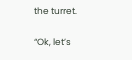the turret.

“Ok, let’s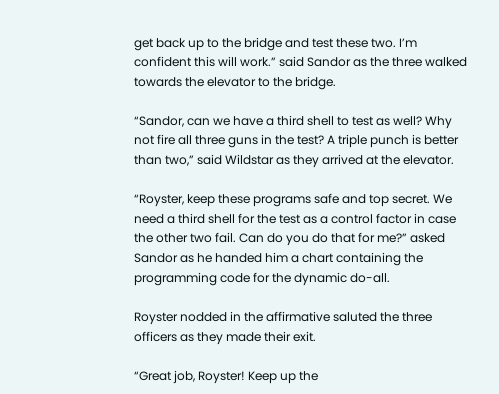get back up to the bridge and test these two. I’m confident this will work.” said Sandor as the three walked towards the elevator to the bridge.

“Sandor, can we have a third shell to test as well? Why not fire all three guns in the test? A triple punch is better than two,” said Wildstar as they arrived at the elevator.

“Royster, keep these programs safe and top secret. We need a third shell for the test as a control factor in case the other two fail. Can do you do that for me?” asked Sandor as he handed him a chart containing the programming code for the dynamic do-all.

Royster nodded in the affirmative saluted the three officers as they made their exit.

“Great job, Royster! Keep up the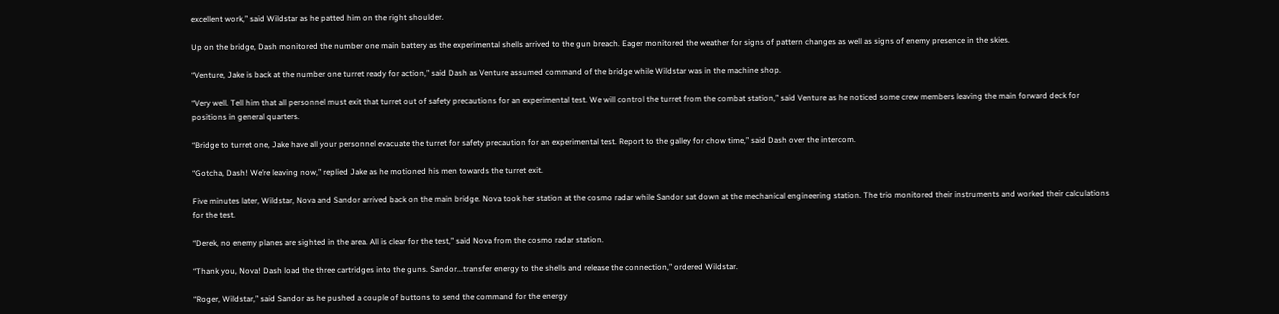excellent work,” said Wildstar as he patted him on the right shoulder.

Up on the bridge, Dash monitored the number one main battery as the experimental shells arrived to the gun breach. Eager monitored the weather for signs of pattern changes as well as signs of enemy presence in the skies.

“Venture, Jake is back at the number one turret ready for action,” said Dash as Venture assumed command of the bridge while Wildstar was in the machine shop.

“Very well. Tell him that all personnel must exit that turret out of safety precautions for an experimental test. We will control the turret from the combat station,” said Venture as he noticed some crew members leaving the main forward deck for positions in general quarters.

“Bridge to turret one, Jake have all your personnel evacuate the turret for safety precaution for an experimental test. Report to the galley for chow time,” said Dash over the intercom.

“Gotcha, Dash! We’re leaving now,” replied Jake as he motioned his men towards the turret exit.

Five minutes later, Wildstar, Nova and Sandor arrived back on the main bridge. Nova took her station at the cosmo radar while Sandor sat down at the mechanical engineering station. The trio monitored their instruments and worked their calculations for the test.

“Derek, no enemy planes are sighted in the area. All is clear for the test,” said Nova from the cosmo radar station.

“Thank you, Nova! Dash load the three cartridges into the guns. Sandor...transfer energy to the shells and release the connection,” ordered Wildstar.

“Roger, Wildstar,” said Sandor as he pushed a couple of buttons to send the command for the energy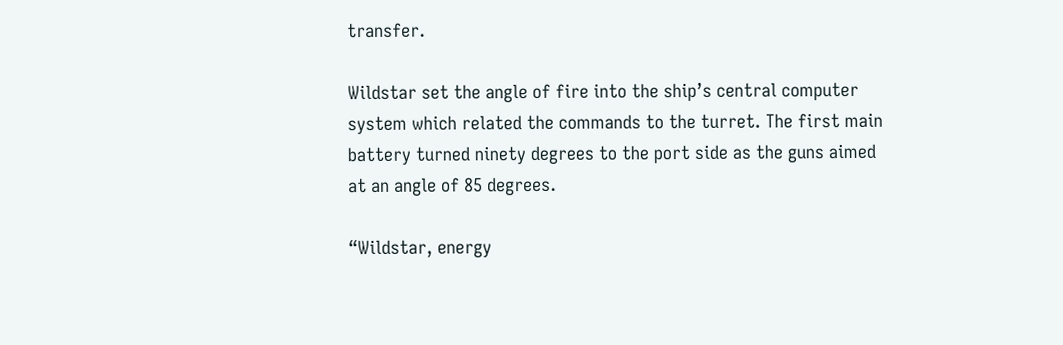transfer.

Wildstar set the angle of fire into the ship’s central computer system which related the commands to the turret. The first main battery turned ninety degrees to the port side as the guns aimed at an angle of 85 degrees.

“Wildstar, energy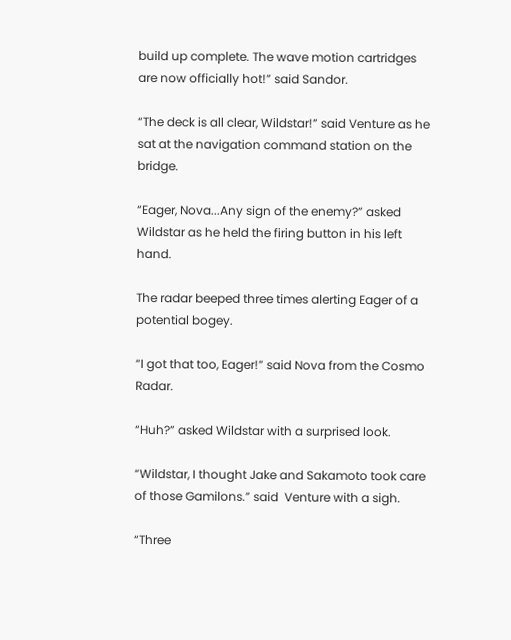build up complete. The wave motion cartridges are now officially hot!” said Sandor.

“The deck is all clear, Wildstar!” said Venture as he sat at the navigation command station on the bridge.

“Eager, Nova...Any sign of the enemy?” asked Wildstar as he held the firing button in his left hand.

The radar beeped three times alerting Eager of a potential bogey.

“I got that too, Eager!” said Nova from the Cosmo Radar.

“Huh?” asked Wildstar with a surprised look.

“Wildstar, I thought Jake and Sakamoto took care of those Gamilons.” said  Venture with a sigh.

“Three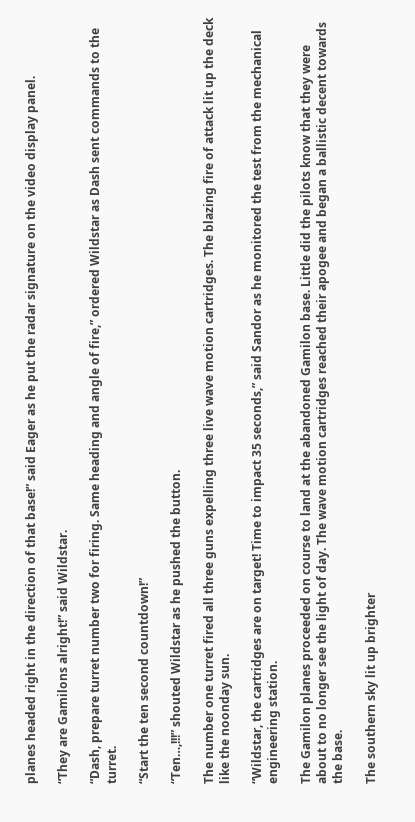planes headed right in the direction of that base!” said Eager as he put the radar signature on the video display panel.

“They are Gamilons alright!” said Wildstar.

“Dash, prepare turret number two for firing. Same heading and angle of fire,” ordered Wildstar as Dash sent commands to the turret.

“Start the ten second countdown!”

“Ten…,!!!” shouted Wildstar as he pushed the button.

The number one turret fired all three guns expelling three live wave motion cartridges. The blazing fire of attack lit up the deck like the noonday sun.

“Wildstar, the cartridges are on target! Time to impact 35 seconds,” said Sandor as he monitored the test from the mechanical engineering station.

The Gamilon planes proceeded on course to land at the abandoned Gamilon base. Little did the pilots know that they were about to no longer see the light of day. The wave motion cartridges reached their apogee and began a ballistic decent towards the base.

The southern sky lit up brighter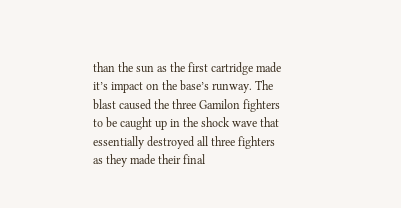than the sun as the first cartridge made it’s impact on the base’s runway. The blast caused the three Gamilon fighters to be caught up in the shock wave that essentially destroyed all three fighters as they made their final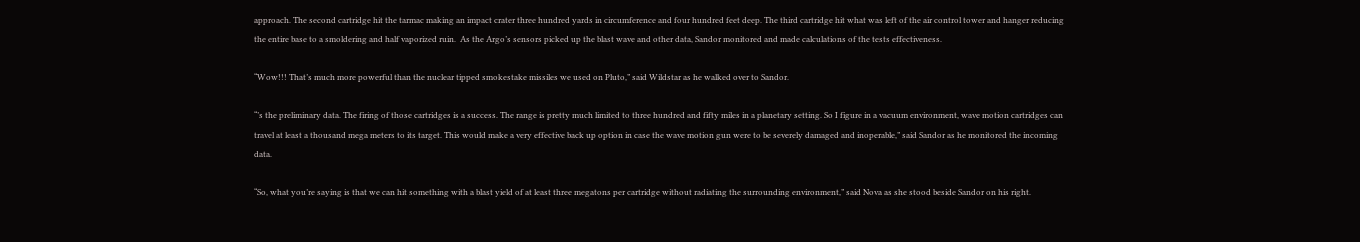approach. The second cartridge hit the tarmac making an impact crater three hundred yards in circumference and four hundred feet deep. The third cartridge hit what was left of the air control tower and hanger reducing the entire base to a smoldering and half vaporized ruin.  As the Argo’s sensors picked up the blast wave and other data, Sandor monitored and made calculations of the tests effectiveness.

“Wow!!! That’s much more powerful than the nuclear tipped smokestake missiles we used on Pluto,” said Wildstar as he walked over to Sandor.

“’s the preliminary data. The firing of those cartridges is a success. The range is pretty much limited to three hundred and fifty miles in a planetary setting. So I figure in a vacuum environment, wave motion cartridges can travel at least a thousand mega meters to its target. This would make a very effective back up option in case the wave motion gun were to be severely damaged and inoperable,” said Sandor as he monitored the incoming data.

“So, what you’re saying is that we can hit something with a blast yield of at least three megatons per cartridge without radiating the surrounding environment,” said Nova as she stood beside Sandor on his right.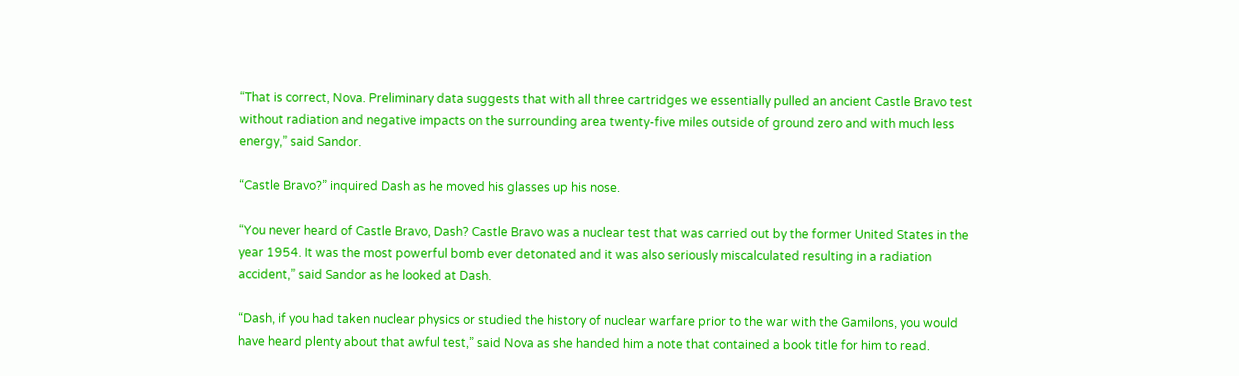“That is correct, Nova. Preliminary data suggests that with all three cartridges we essentially pulled an ancient Castle Bravo test without radiation and negative impacts on the surrounding area twenty-five miles outside of ground zero and with much less energy,” said Sandor.

“Castle Bravo?” inquired Dash as he moved his glasses up his nose.

“You never heard of Castle Bravo, Dash? Castle Bravo was a nuclear test that was carried out by the former United States in the year 1954. It was the most powerful bomb ever detonated and it was also seriously miscalculated resulting in a radiation accident,” said Sandor as he looked at Dash.

“Dash, if you had taken nuclear physics or studied the history of nuclear warfare prior to the war with the Gamilons, you would have heard plenty about that awful test,” said Nova as she handed him a note that contained a book title for him to read.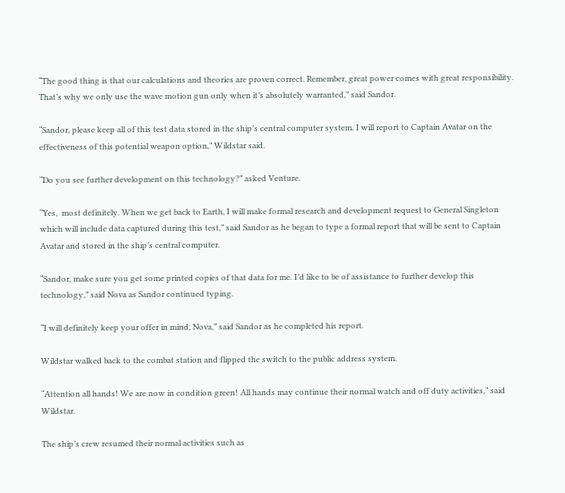“The good thing is that our calculations and theories are proven correct. Remember, great power comes with great responsibility. That’s why we only use the wave motion gun only when it’s absolutely warranted,” said Sandor.

“Sandor, please keep all of this test data stored in the ship’s central computer system. I will report to Captain Avatar on the effectiveness of this potential weapon option,” Wildstar said.

“Do you see further development on this technology?” asked Venture.

“Yes,  most definitely. When we get back to Earth, I will make formal research and development request to General Singleton which will include data captured during this test,” said Sandor as he began to type a formal report that will be sent to Captain Avatar and stored in the ship’s central computer.

“Sandor, make sure you get some printed copies of that data for me. I’d like to be of assistance to further develop this technology,” said Nova as Sandor continued typing.

“I will definitely keep your offer in mind, Nova,” said Sandor as he completed his report.

Wildstar walked back to the combat station and flipped the switch to the public address system.

“Attention all hands! We are now in condition green! All hands may continue their normal watch and off duty activities,” said Wildstar.

The ship’s crew resumed their normal activities such as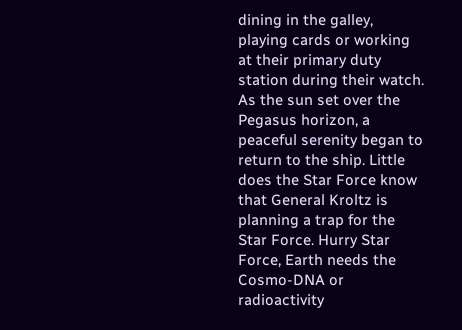dining in the galley, playing cards or working at their primary duty station during their watch. As the sun set over the Pegasus horizon, a peaceful serenity began to return to the ship. Little does the Star Force know that General Kroltz is planning a trap for the Star Force. Hurry Star Force, Earth needs the Cosmo-DNA or radioactivity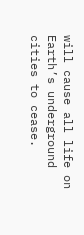will cause all life on Earth’s underground cities to cease.